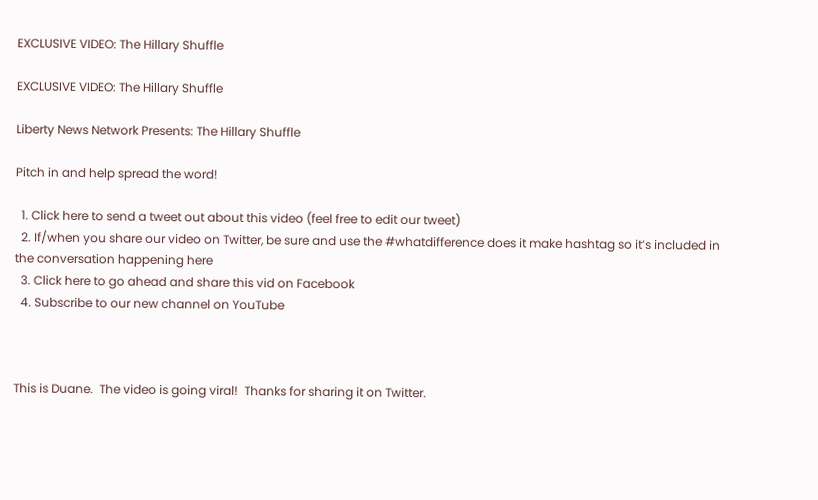EXCLUSIVE VIDEO: The Hillary Shuffle

EXCLUSIVE VIDEO: The Hillary Shuffle

Liberty News Network Presents: The Hillary Shuffle

Pitch in and help spread the word!

  1. Click here to send a tweet out about this video (feel free to edit our tweet)
  2. If/when you share our video on Twitter, be sure and use the #whatdifference does it make hashtag so it’s included in the conversation happening here
  3. Click here to go ahead and share this vid on Facebook
  4. Subscribe to our new channel on YouTube



This is Duane.  The video is going viral!  Thanks for sharing it on Twitter.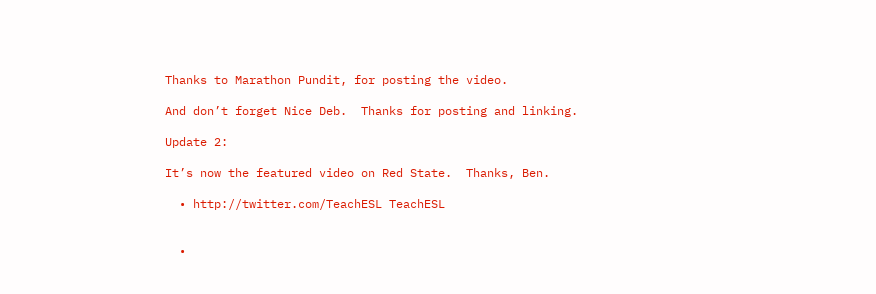Thanks to Marathon Pundit, for posting the video.

And don’t forget Nice Deb.  Thanks for posting and linking.

Update 2:

It’s now the featured video on Red State.  Thanks, Ben.

  • http://twitter.com/TeachESL TeachESL


  •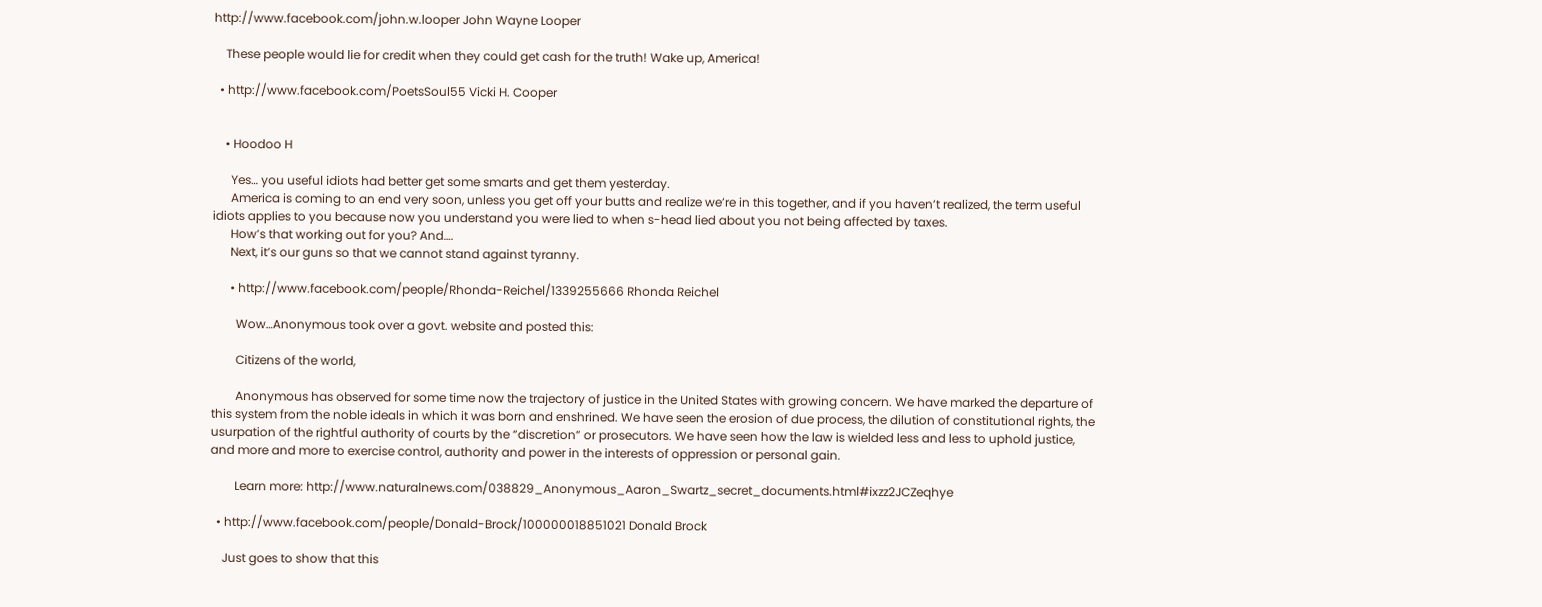http://www.facebook.com/john.w.looper John Wayne Looper

    These people would lie for credit when they could get cash for the truth! Wake up, America!

  • http://www.facebook.com/PoetsSoul55 Vicki H. Cooper


    • Hoodoo H

      Yes… you useful idiots had better get some smarts and get them yesterday.
      America is coming to an end very soon, unless you get off your butts and realize we’re in this together, and if you haven’t realized, the term useful idiots applies to you because now you understand you were lied to when s-head lied about you not being affected by taxes.
      How’s that working out for you? And….
      Next, it’s our guns so that we cannot stand against tyranny.

      • http://www.facebook.com/people/Rhonda-Reichel/1339255666 Rhonda Reichel

        Wow…Anonymous took over a govt. website and posted this:

        Citizens of the world,

        Anonymous has observed for some time now the trajectory of justice in the United States with growing concern. We have marked the departure of this system from the noble ideals in which it was born and enshrined. We have seen the erosion of due process, the dilution of constitutional rights, the usurpation of the rightful authority of courts by the “discretion” or prosecutors. We have seen how the law is wielded less and less to uphold justice, and more and more to exercise control, authority and power in the interests of oppression or personal gain.

        Learn more: http://www.naturalnews.com/038829_Anonymous_Aaron_Swartz_secret_documents.html#ixzz2JCZeqhye

  • http://www.facebook.com/people/Donald-Brock/100000018851021 Donald Brock

    Just goes to show that this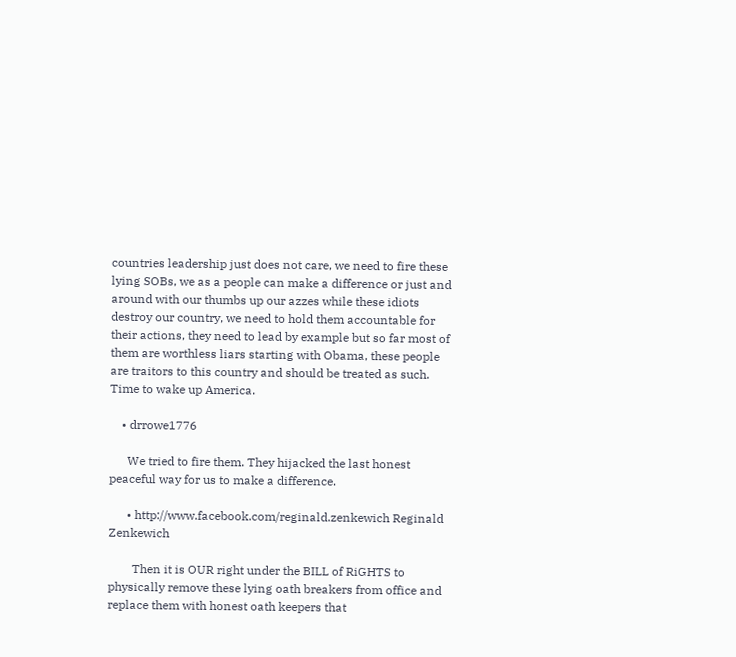countries leadership just does not care, we need to fire these lying SOBs, we as a people can make a difference or just and around with our thumbs up our azzes while these idiots destroy our country, we need to hold them accountable for their actions, they need to lead by example but so far most of them are worthless liars starting with Obama, these people are traitors to this country and should be treated as such. Time to wake up America.

    • drrowe1776

      We tried to fire them. They hijacked the last honest peaceful way for us to make a difference.

      • http://www.facebook.com/reginald.zenkewich Reginald Zenkewich

        Then it is OUR right under the BILL of RiGHTS to physically remove these lying oath breakers from office and replace them with honest oath keepers that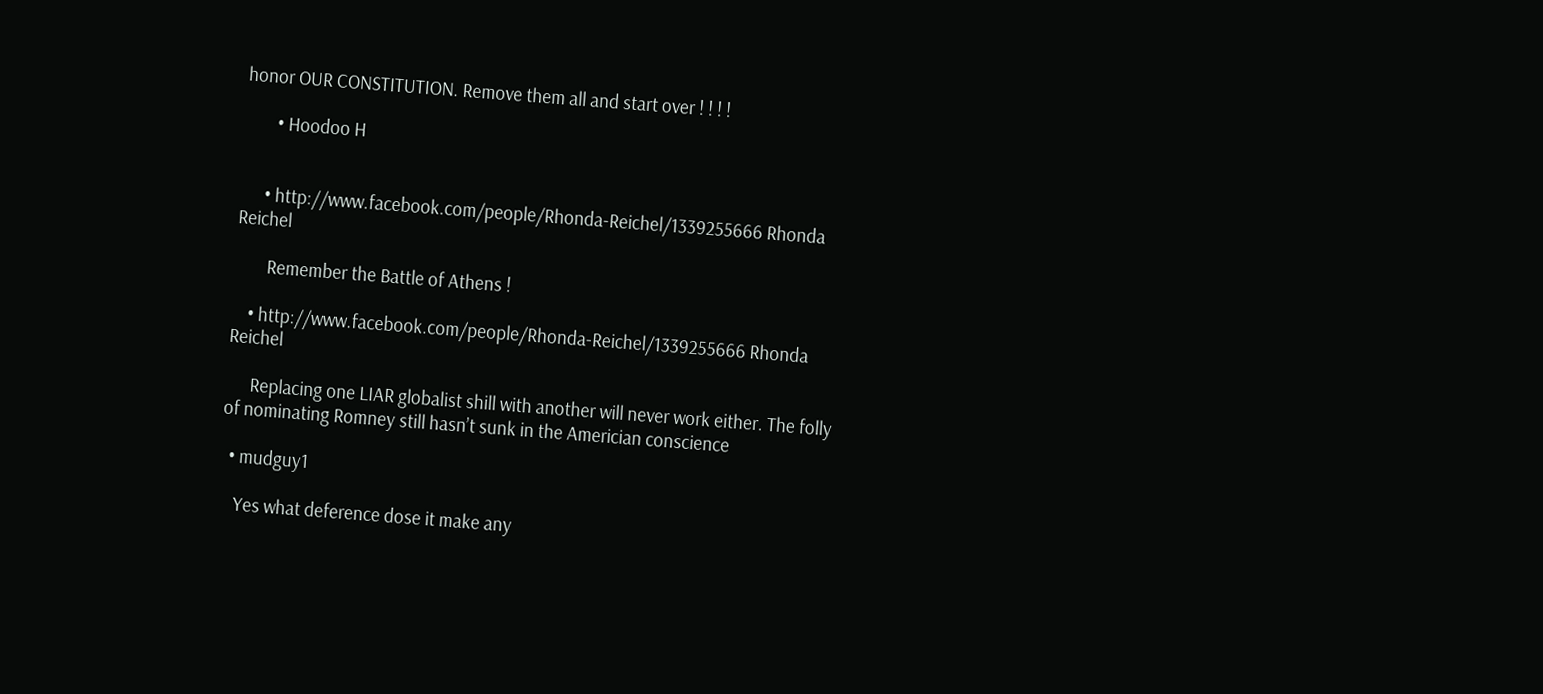honor OUR CONSTITUTION. Remove them all and start over ! ! ! !

        • Hoodoo H


      • http://www.facebook.com/people/Rhonda-Reichel/1339255666 Rhonda Reichel

        Remember the Battle of Athens !

    • http://www.facebook.com/people/Rhonda-Reichel/1339255666 Rhonda Reichel

      Replacing one LIAR globalist shill with another will never work either. The folly of nominating Romney still hasn’t sunk in the Americian conscience

  • mudguy1

    Yes what deference dose it make any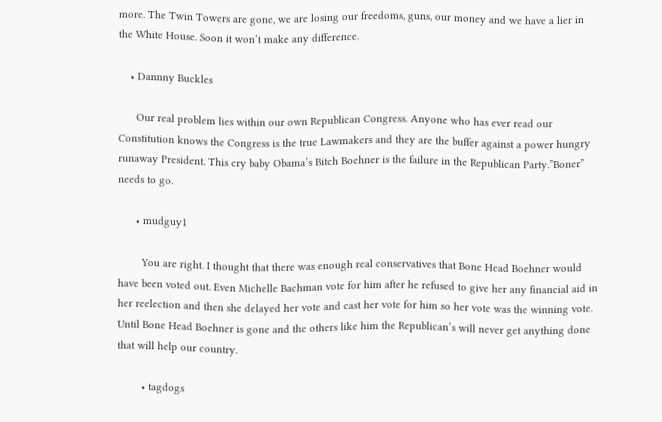more. The Twin Towers are gone, we are losing our freedoms, guns, our money and we have a lier in the White House. Soon it won’t make any difference.

    • Dannny Buckles

      Our real problem lies within our own Republican Congress. Anyone who has ever read our Constitution knows the Congress is the true Lawmakers and they are the buffer against a power hungry runaway President. This cry baby Obama’s Bitch Boehner is the failure in the Republican Party.”Boner” needs to go.

      • mudguy1

        You are right. I thought that there was enough real conservatives that Bone Head Boehner would have been voted out. Even Michelle Bachman vote for him after he refused to give her any financial aid in her reelection and then she delayed her vote and cast her vote for him so her vote was the winning vote. Until Bone Head Boehner is gone and the others like him the Republican’s will never get anything done that will help our country.

        • tagdogs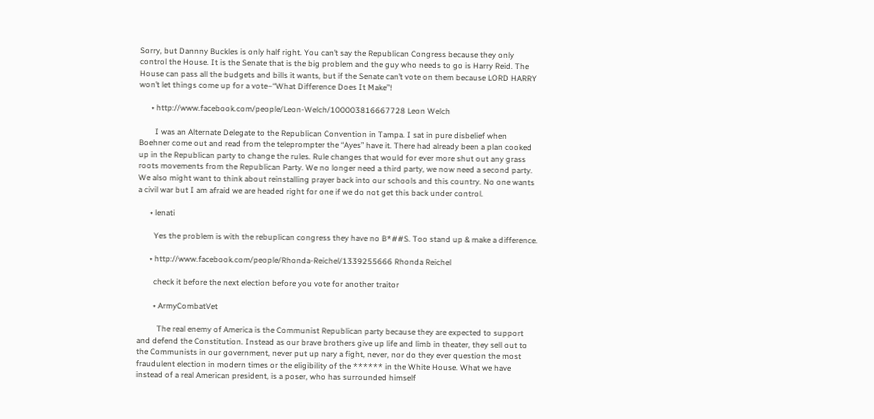Sorry, but Dannny Buckles is only half right. You can’t say the Republican Congress because they only control the House. It is the Senate that is the big problem and the guy who needs to go is Harry Reid. The House can pass all the budgets and bills it wants, but if the Senate can’t vote on them because LORD HARRY won’t let things come up for a vote–“What Difference Does It Make”!

      • http://www.facebook.com/people/Leon-Welch/100003816667728 Leon Welch

        I was an Alternate Delegate to the Republican Convention in Tampa. I sat in pure disbelief when Boehner come out and read from the teleprompter the “Ayes” have it. There had already been a plan cooked up in the Republican party to change the rules. Rule changes that would for ever more shut out any grass roots movements from the Republican Party. We no longer need a third party, we now need a second party. We also might want to think about reinstalling prayer back into our schools and this country. No one wants a civil war but I am afraid we are headed right for one if we do not get this back under control.

      • lenati

        Yes the problem is with the rebuplican congress they have no B*##S. Too stand up & make a difference.

      • http://www.facebook.com/people/Rhonda-Reichel/1339255666 Rhonda Reichel

        check it before the next election before you vote for another traitor

        • ArmyCombatVet

          The real enemy of America is the Communist Republican party because they are expected to support and defend the Constitution. Instead as our brave brothers give up life and limb in theater, they sell out to the Communists in our government, never put up nary a fight, never, nor do they ever question the most fraudulent election in modern times or the eligibility of the ****** in the White House. What we have instead of a real American president, is a poser, who has surrounded himself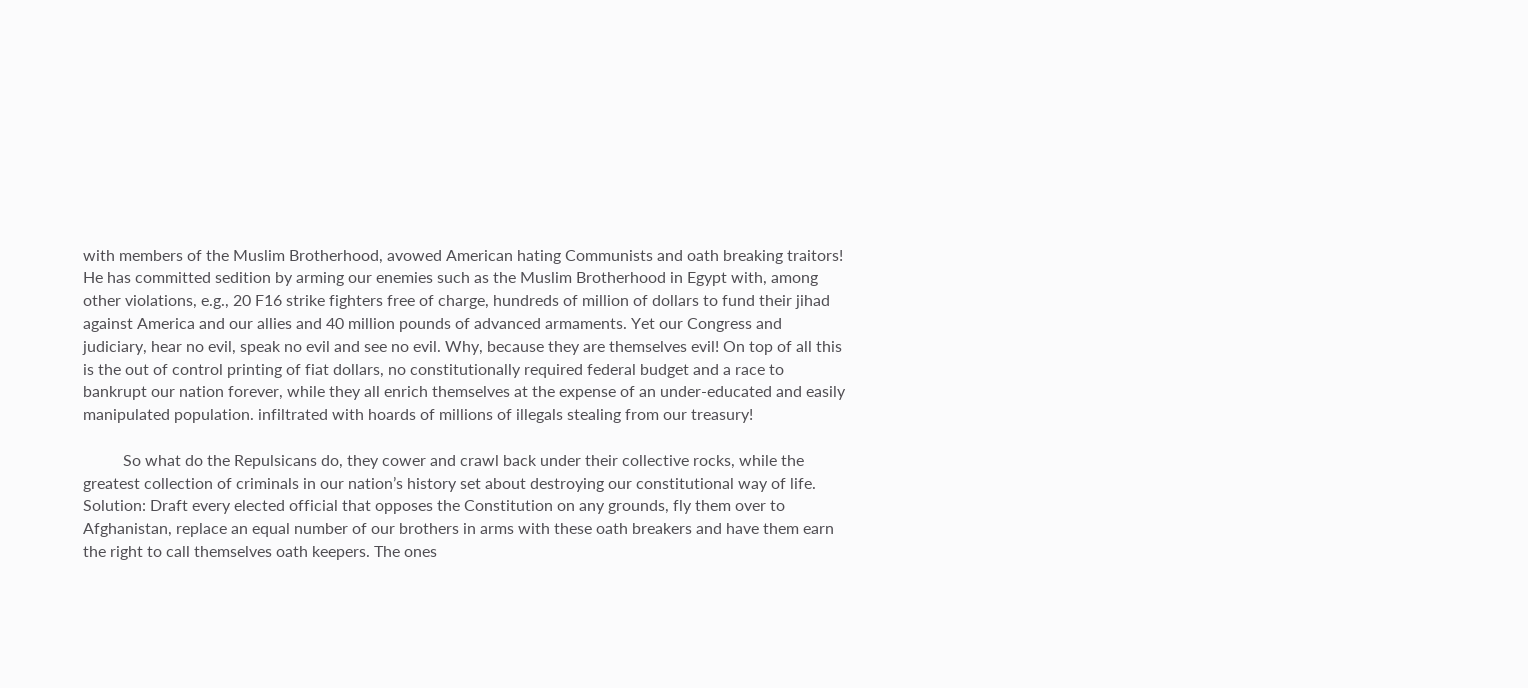with members of the Muslim Brotherhood, avowed American hating Communists and oath breaking traitors! He has committed sedition by arming our enemies such as the Muslim Brotherhood in Egypt with, among other violations, e.g., 20 F16 strike fighters free of charge, hundreds of million of dollars to fund their jihad against America and our allies and 40 million pounds of advanced armaments. Yet our Congress and judiciary, hear no evil, speak no evil and see no evil. Why, because they are themselves evil! On top of all this is the out of control printing of fiat dollars, no constitutionally required federal budget and a race to bankrupt our nation forever, while they all enrich themselves at the expense of an under-educated and easily manipulated population. infiltrated with hoards of millions of illegals stealing from our treasury!

          So what do the Repulsicans do, they cower and crawl back under their collective rocks, while the greatest collection of criminals in our nation’s history set about destroying our constitutional way of life. Solution: Draft every elected official that opposes the Constitution on any grounds, fly them over to Afghanistan, replace an equal number of our brothers in arms with these oath breakers and have them earn the right to call themselves oath keepers. The ones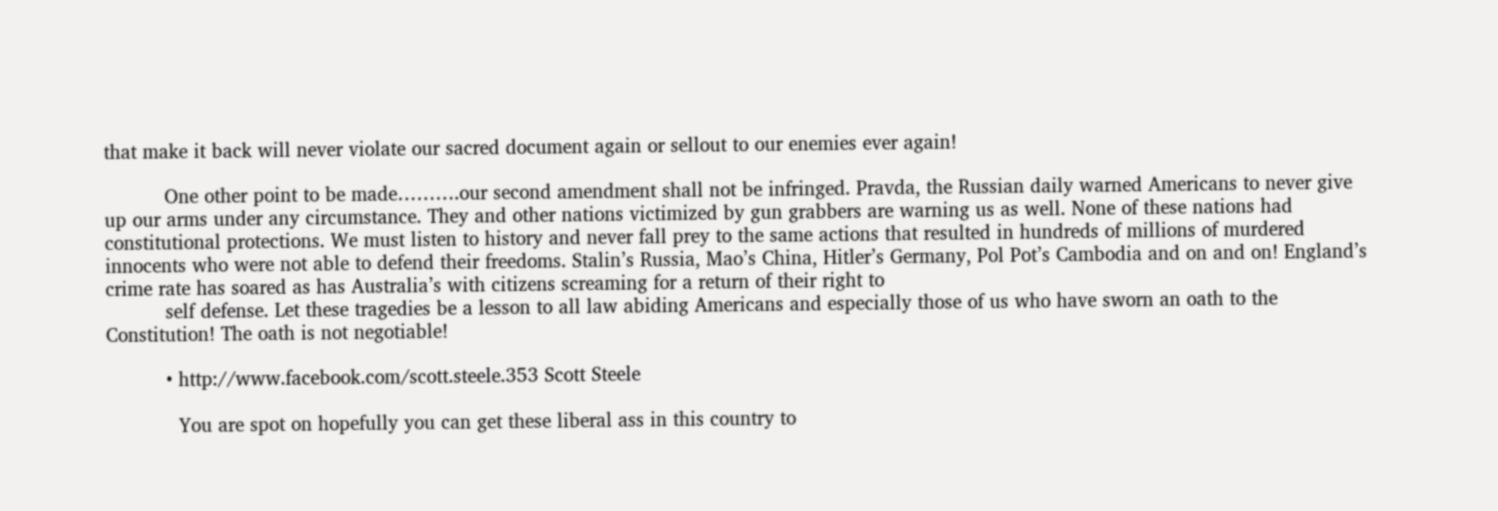that make it back will never violate our sacred document again or sellout to our enemies ever again!

          One other point to be made……….our second amendment shall not be infringed. Pravda, the Russian daily warned Americans to never give up our arms under any circumstance. They and other nations victimized by gun grabbers are warning us as well. None of these nations had constitutional protections. We must listen to history and never fall prey to the same actions that resulted in hundreds of millions of murdered innocents who were not able to defend their freedoms. Stalin’s Russia, Mao’s China, Hitler’s Germany, Pol Pot’s Cambodia and on and on! England’s crime rate has soared as has Australia’s with citizens screaming for a return of their right to
          self defense. Let these tragedies be a lesson to all law abiding Americans and especially those of us who have sworn an oath to the Constitution! The oath is not negotiable!

          • http://www.facebook.com/scott.steele.353 Scott Steele

            You are spot on hopefully you can get these liberal ass in this country to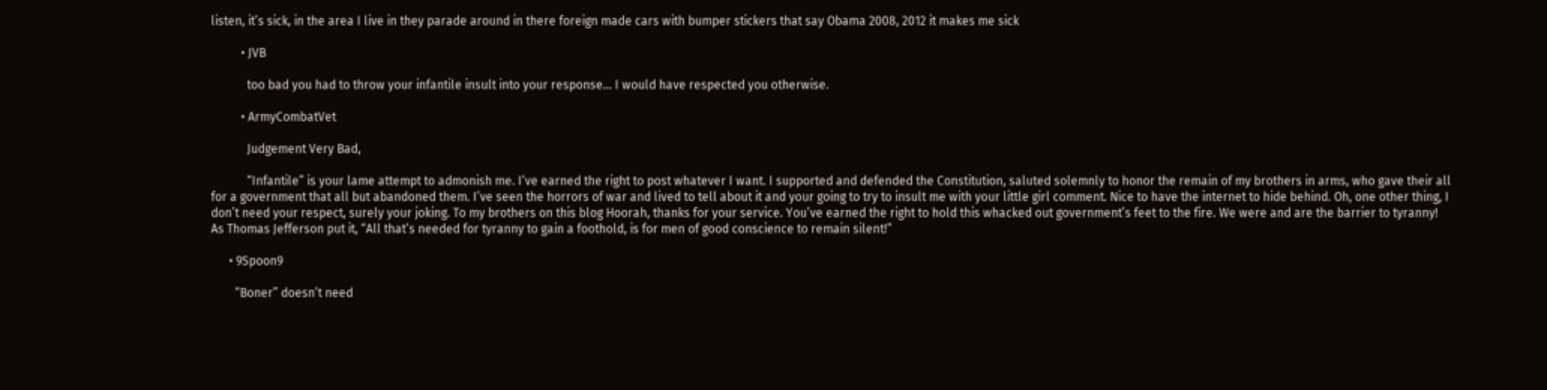listen, it’s sick, in the area I live in they parade around in there foreign made cars with bumper stickers that say Obama 2008, 2012 it makes me sick

          • JVB

            too bad you had to throw your infantile insult into your response… I would have respected you otherwise.

          • ArmyCombatVet

            Judgement Very Bad,

            “Infantile” is your lame attempt to admonish me. I’ve earned the right to post whatever I want. I supported and defended the Constitution, saluted solemnly to honor the remain of my brothers in arms, who gave their all for a government that all but abandoned them. I’ve seen the horrors of war and lived to tell about it and your going to try to insult me with your little girl comment. Nice to have the internet to hide behind. Oh, one other thing, I don’t need your respect, surely your joking. To my brothers on this blog Hoorah, thanks for your service. You’ve earned the right to hold this whacked out government’s feet to the fire. We were and are the barrier to tyranny! As Thomas Jefferson put it, “All that’s needed for tyranny to gain a foothold, is for men of good conscience to remain silent!”

      • 9Spoon9

        “Boner” doesn’t need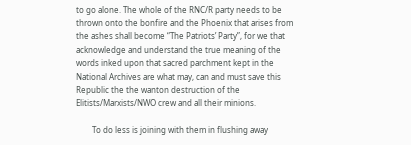to go alone. The whole of the RNC/R party needs to be thrown onto the bonfire and the Phoenix that arises from the ashes shall become “The Patriots’ Party”, for we that acknowledge and understand the true meaning of the words inked upon that sacred parchment kept in the National Archives are what may, can and must save this Republic the the wanton destruction of the Elitists/Marxists/NWO crew and all their minions.

        To do less is joining with them in flushing away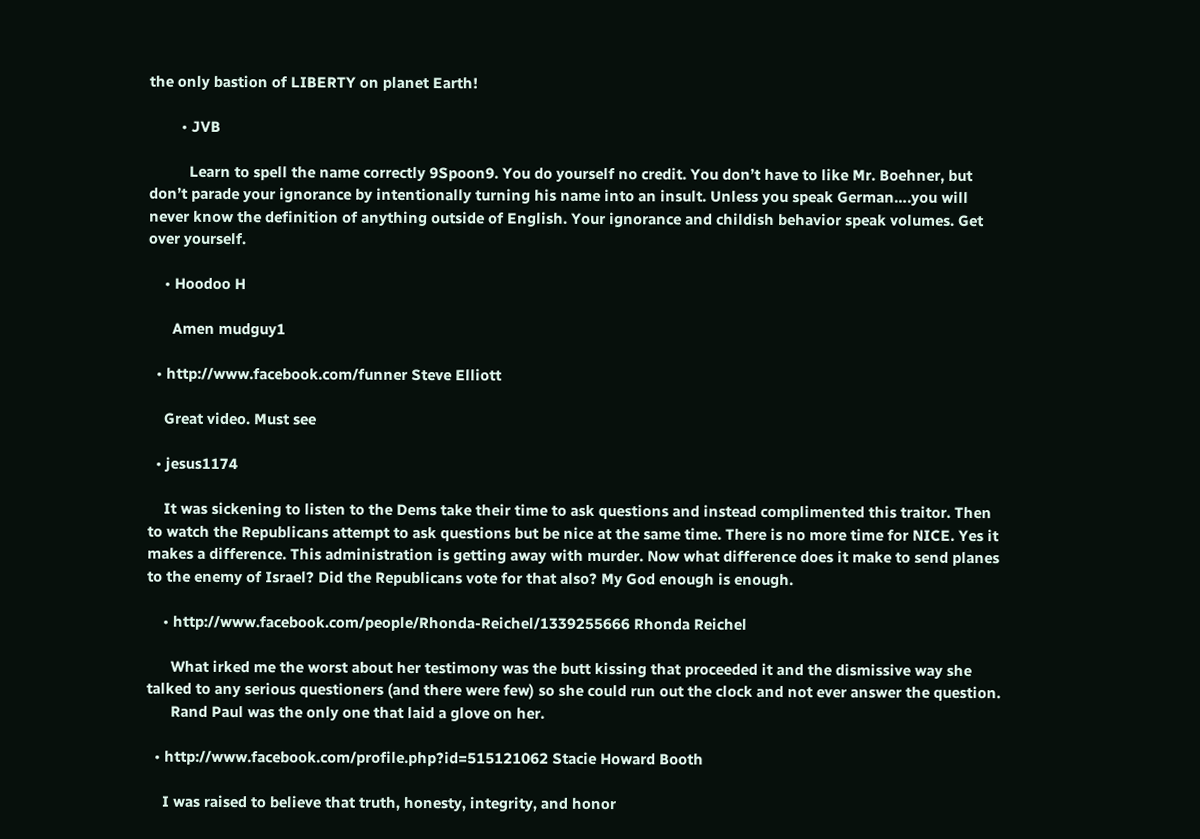the only bastion of LIBERTY on planet Earth!

        • JVB

          Learn to spell the name correctly 9Spoon9. You do yourself no credit. You don’t have to like Mr. Boehner, but don’t parade your ignorance by intentionally turning his name into an insult. Unless you speak German….you will never know the definition of anything outside of English. Your ignorance and childish behavior speak volumes. Get over yourself.

    • Hoodoo H

      Amen mudguy1

  • http://www.facebook.com/funner Steve Elliott

    Great video. Must see

  • jesus1174

    It was sickening to listen to the Dems take their time to ask questions and instead complimented this traitor. Then to watch the Republicans attempt to ask questions but be nice at the same time. There is no more time for NICE. Yes it makes a difference. This administration is getting away with murder. Now what difference does it make to send planes to the enemy of Israel? Did the Republicans vote for that also? My God enough is enough.

    • http://www.facebook.com/people/Rhonda-Reichel/1339255666 Rhonda Reichel

      What irked me the worst about her testimony was the butt kissing that proceeded it and the dismissive way she talked to any serious questioners (and there were few) so she could run out the clock and not ever answer the question.
      Rand Paul was the only one that laid a glove on her.

  • http://www.facebook.com/profile.php?id=515121062 Stacie Howard Booth

    I was raised to believe that truth, honesty, integrity, and honor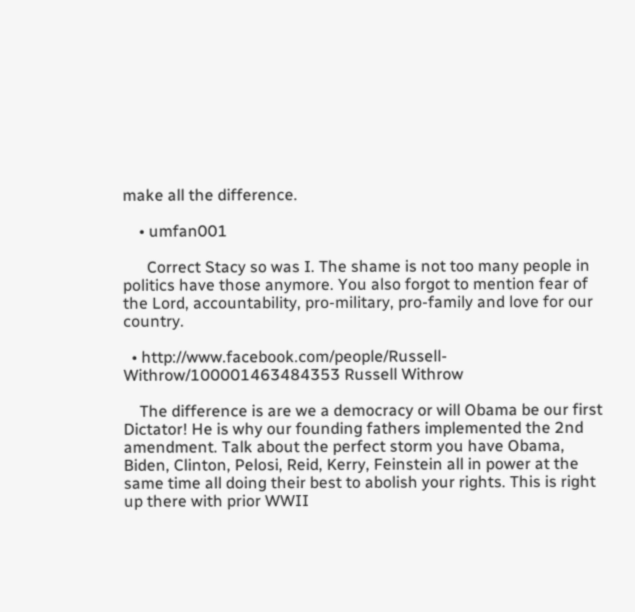make all the difference.

    • umfan001

      Correct Stacy so was I. The shame is not too many people in politics have those anymore. You also forgot to mention fear of the Lord, accountability, pro-military, pro-family and love for our country.

  • http://www.facebook.com/people/Russell-Withrow/100001463484353 Russell Withrow

    The difference is are we a democracy or will Obama be our first Dictator! He is why our founding fathers implemented the 2nd amendment. Talk about the perfect storm you have Obama, Biden, Clinton, Pelosi, Reid, Kerry, Feinstein all in power at the same time all doing their best to abolish your rights. This is right up there with prior WWII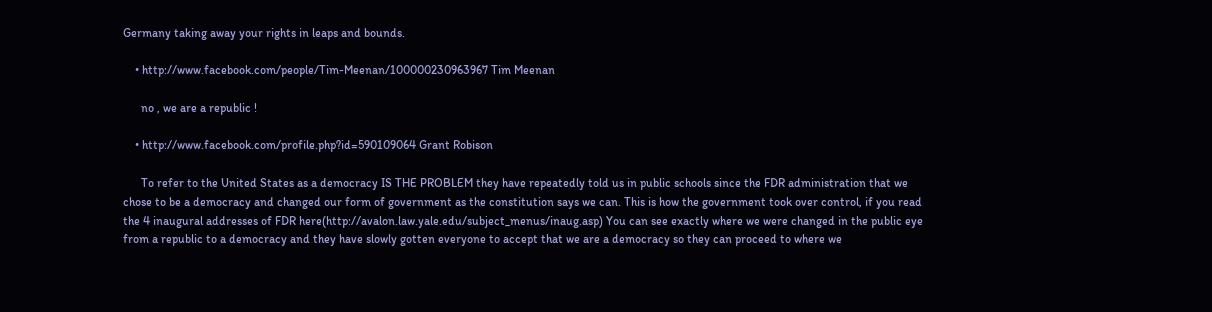Germany taking away your rights in leaps and bounds.

    • http://www.facebook.com/people/Tim-Meenan/100000230963967 Tim Meenan

      no , we are a republic !

    • http://www.facebook.com/profile.php?id=590109064 Grant Robison

      To refer to the United States as a democracy IS THE PROBLEM they have repeatedly told us in public schools since the FDR administration that we chose to be a democracy and changed our form of government as the constitution says we can. This is how the government took over control, if you read the 4 inaugural addresses of FDR here(http://avalon.law.yale.edu/subject_menus/inaug.asp) You can see exactly where we were changed in the public eye from a republic to a democracy and they have slowly gotten everyone to accept that we are a democracy so they can proceed to where we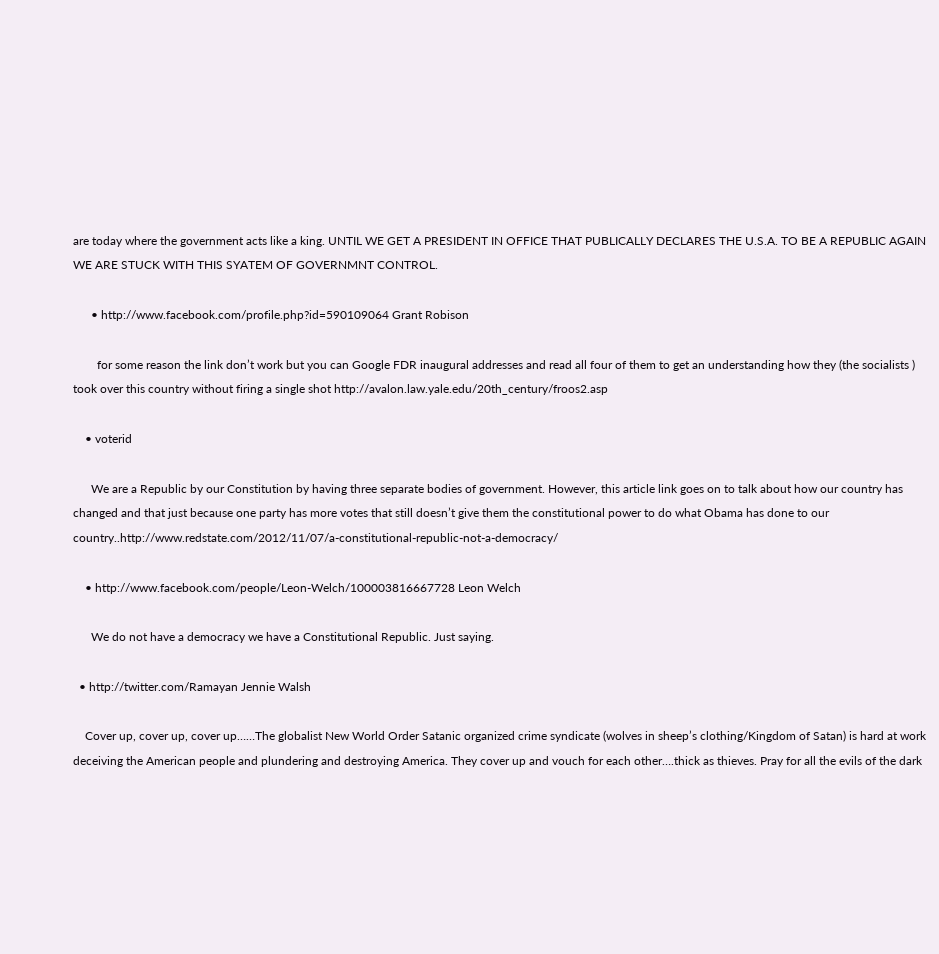are today where the government acts like a king. UNTIL WE GET A PRESIDENT IN OFFICE THAT PUBLICALLY DECLARES THE U.S.A. TO BE A REPUBLIC AGAIN WE ARE STUCK WITH THIS SYATEM OF GOVERNMNT CONTROL.

      • http://www.facebook.com/profile.php?id=590109064 Grant Robison

        for some reason the link don’t work but you can Google FDR inaugural addresses and read all four of them to get an understanding how they (the socialists ) took over this country without firing a single shot http://avalon.law.yale.edu/20th_century/froos2.asp

    • voterid

      We are a Republic by our Constitution by having three separate bodies of government. However, this article link goes on to talk about how our country has changed and that just because one party has more votes that still doesn’t give them the constitutional power to do what Obama has done to our country..http://www.redstate.com/2012/11/07/a-constitutional-republic-not-a-democracy/

    • http://www.facebook.com/people/Leon-Welch/100003816667728 Leon Welch

      We do not have a democracy we have a Constitutional Republic. Just saying.

  • http://twitter.com/Ramayan Jennie Walsh

    Cover up, cover up, cover up……The globalist New World Order Satanic organized crime syndicate (wolves in sheep’s clothing/Kingdom of Satan) is hard at work deceiving the American people and plundering and destroying America. They cover up and vouch for each other….thick as thieves. Pray for all the evils of the dark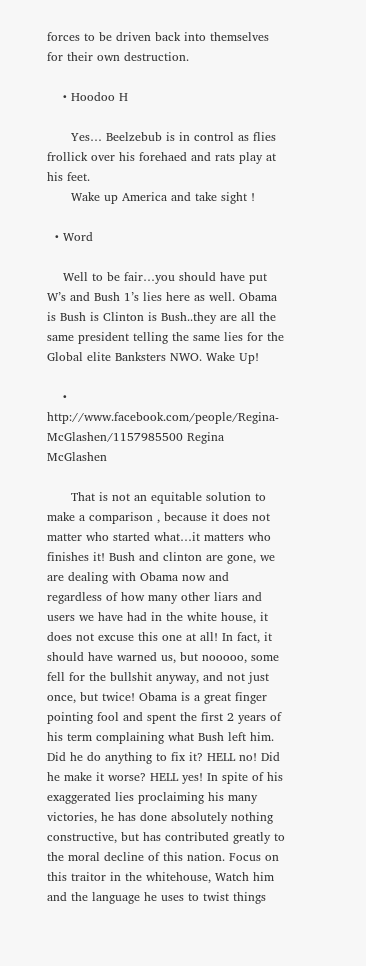forces to be driven back into themselves for their own destruction.

    • Hoodoo H

      Yes… Beelzebub is in control as flies frollick over his forehaed and rats play at his feet.
      Wake up America and take sight !

  • Word

    Well to be fair…you should have put W’s and Bush 1’s lies here as well. Obama is Bush is Clinton is Bush..they are all the same president telling the same lies for the Global elite Banksters NWO. Wake Up!

    • http://www.facebook.com/people/Regina-McGlashen/1157985500 Regina McGlashen

      That is not an equitable solution to make a comparison , because it does not matter who started what…it matters who finishes it! Bush and clinton are gone, we are dealing with Obama now and regardless of how many other liars and users we have had in the white house, it does not excuse this one at all! In fact, it should have warned us, but nooooo, some fell for the bullshit anyway, and not just once, but twice! Obama is a great finger pointing fool and spent the first 2 years of his term complaining what Bush left him. Did he do anything to fix it? HELL no! Did he make it worse? HELL yes! In spite of his exaggerated lies proclaiming his many victories, he has done absolutely nothing constructive, but has contributed greatly to the moral decline of this nation. Focus on this traitor in the whitehouse, Watch him and the language he uses to twist things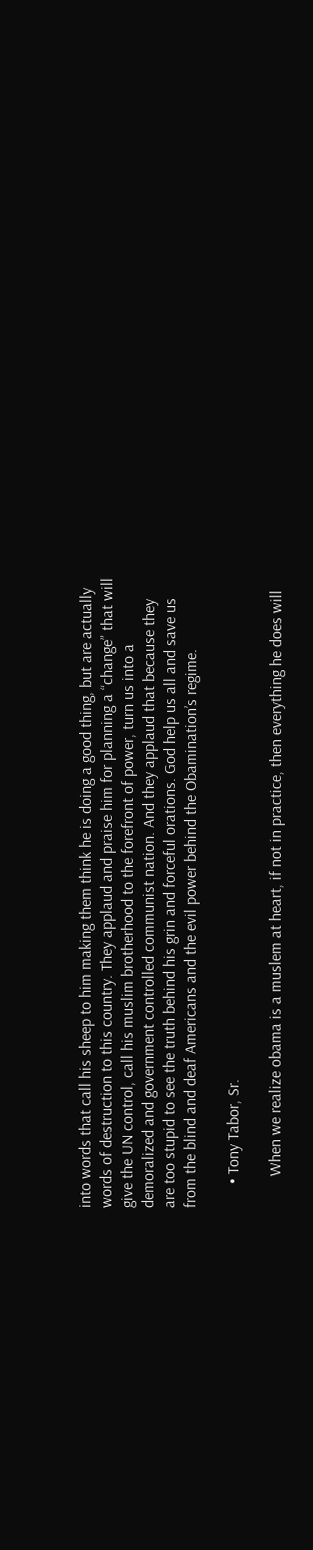into words that call his sheep to him making them think he is doing a good thing, but are actually words of destruction to this country. They applaud and praise him for planning a “change” that will give the UN control, call his muslim brotherhood to the forefront of power, turn us into a demoralized and government controlled communist nation. And they applaud that because they are too stupid to see the truth behind his grin and forceful orations. God help us all and save us from the blind and deaf Americans and the evil power behind the Obamination’s regime.

      • Tony Tabor, Sr.

        When we realize obama is a muslem at heart, if not in practice, then everything he does will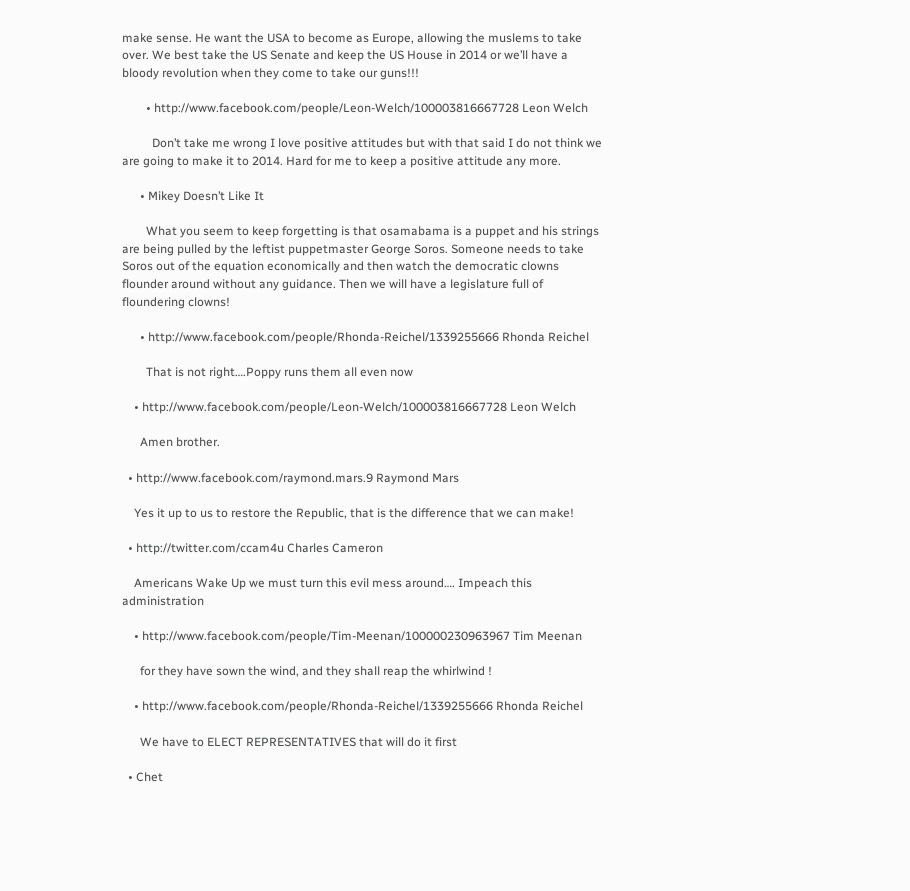make sense. He want the USA to become as Europe, allowing the muslems to take over. We best take the US Senate and keep the US House in 2014 or we’ll have a bloody revolution when they come to take our guns!!!

        • http://www.facebook.com/people/Leon-Welch/100003816667728 Leon Welch

          Don’t take me wrong I love positive attitudes but with that said I do not think we are going to make it to 2014. Hard for me to keep a positive attitude any more.

      • Mikey Doesn’t Like It

        What you seem to keep forgetting is that osamabama is a puppet and his strings are being pulled by the leftist puppetmaster George Soros. Someone needs to take Soros out of the equation economically and then watch the democratic clowns flounder around without any guidance. Then we will have a legislature full of floundering clowns!

      • http://www.facebook.com/people/Rhonda-Reichel/1339255666 Rhonda Reichel

        That is not right….Poppy runs them all even now

    • http://www.facebook.com/people/Leon-Welch/100003816667728 Leon Welch

      Amen brother.

  • http://www.facebook.com/raymond.mars.9 Raymond Mars

    Yes it up to us to restore the Republic, that is the difference that we can make!

  • http://twitter.com/ccam4u Charles Cameron

    Americans Wake Up we must turn this evil mess around…. Impeach this administration

    • http://www.facebook.com/people/Tim-Meenan/100000230963967 Tim Meenan

      for they have sown the wind, and they shall reap the whirlwind !

    • http://www.facebook.com/people/Rhonda-Reichel/1339255666 Rhonda Reichel

      We have to ELECT REPRESENTATIVES that will do it first

  • Chet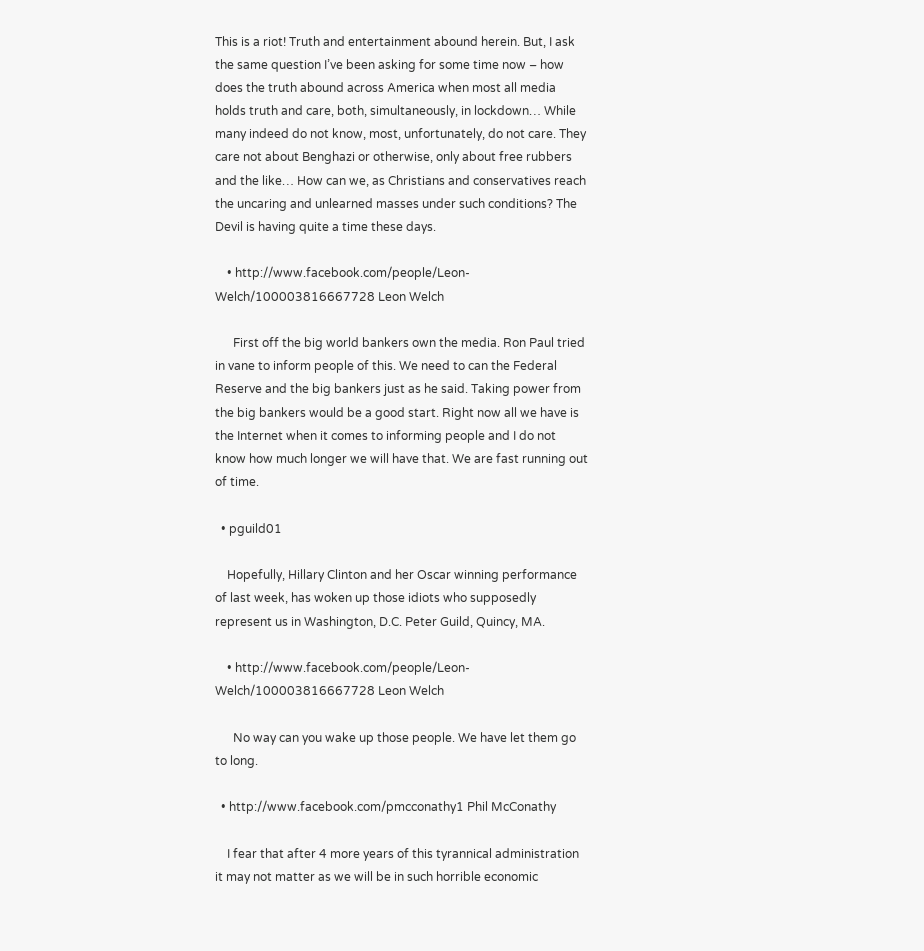This is a riot! Truth and entertainment abound herein. But, I ask the same question I’ve been asking for some time now – how does the truth abound across America when most all media holds truth and care, both, simultaneously, in lockdown… While many indeed do not know, most, unfortunately, do not care. They care not about Benghazi or otherwise, only about free rubbers and the like… How can we, as Christians and conservatives reach the uncaring and unlearned masses under such conditions? The Devil is having quite a time these days.

    • http://www.facebook.com/people/Leon-Welch/100003816667728 Leon Welch

      First off the big world bankers own the media. Ron Paul tried in vane to inform people of this. We need to can the Federal Reserve and the big bankers just as he said. Taking power from the big bankers would be a good start. Right now all we have is the Internet when it comes to informing people and I do not know how much longer we will have that. We are fast running out of time.

  • pguild01

    Hopefully, Hillary Clinton and her Oscar winning performance of last week, has woken up those idiots who supposedly represent us in Washington, D.C. Peter Guild, Quincy, MA.

    • http://www.facebook.com/people/Leon-Welch/100003816667728 Leon Welch

      No way can you wake up those people. We have let them go to long.

  • http://www.facebook.com/pmcconathy1 Phil McConathy

    I fear that after 4 more years of this tyrannical administration it may not matter as we will be in such horrible economic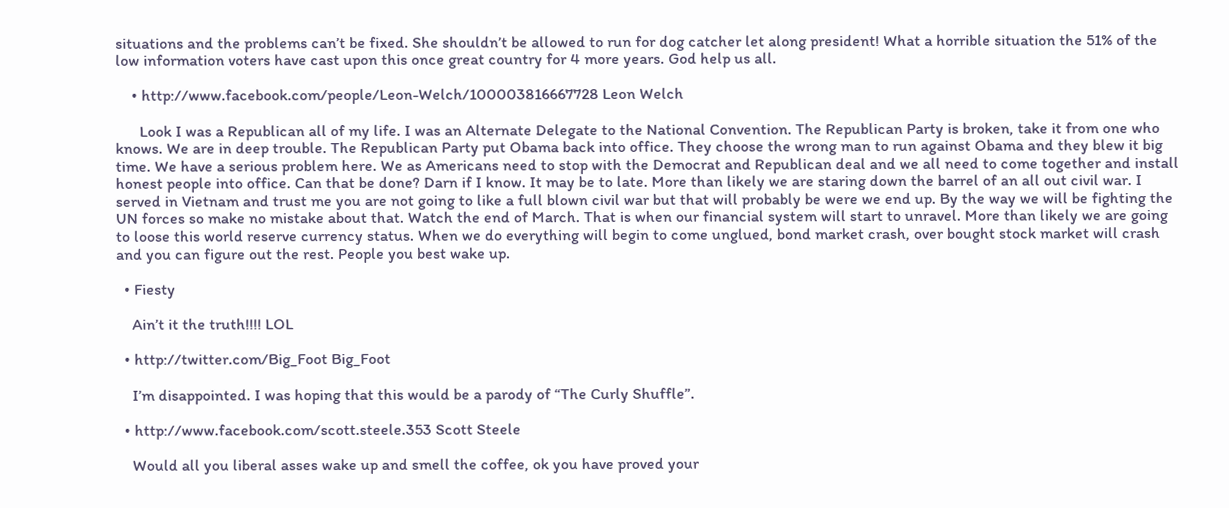situations and the problems can’t be fixed. She shouldn’t be allowed to run for dog catcher let along president! What a horrible situation the 51% of the low information voters have cast upon this once great country for 4 more years. God help us all.

    • http://www.facebook.com/people/Leon-Welch/100003816667728 Leon Welch

      Look I was a Republican all of my life. I was an Alternate Delegate to the National Convention. The Republican Party is broken, take it from one who knows. We are in deep trouble. The Republican Party put Obama back into office. They choose the wrong man to run against Obama and they blew it big time. We have a serious problem here. We as Americans need to stop with the Democrat and Republican deal and we all need to come together and install honest people into office. Can that be done? Darn if I know. It may be to late. More than likely we are staring down the barrel of an all out civil war. I served in Vietnam and trust me you are not going to like a full blown civil war but that will probably be were we end up. By the way we will be fighting the UN forces so make no mistake about that. Watch the end of March. That is when our financial system will start to unravel. More than likely we are going to loose this world reserve currency status. When we do everything will begin to come unglued, bond market crash, over bought stock market will crash and you can figure out the rest. People you best wake up.

  • Fiesty

    Ain’t it the truth!!!! LOL

  • http://twitter.com/Big_Foot Big_Foot

    I’m disappointed. I was hoping that this would be a parody of “The Curly Shuffle”.

  • http://www.facebook.com/scott.steele.353 Scott Steele

    Would all you liberal asses wake up and smell the coffee, ok you have proved your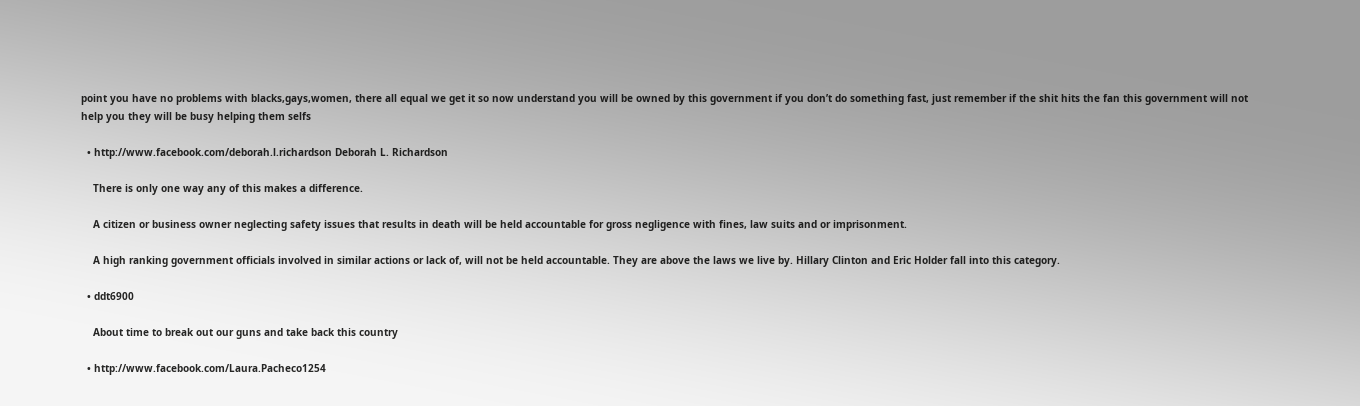point you have no problems with blacks,gays,women, there all equal we get it so now understand you will be owned by this government if you don’t do something fast, just remember if the shit hits the fan this government will not help you they will be busy helping them selfs

  • http://www.facebook.com/deborah.l.richardson Deborah L. Richardson

    There is only one way any of this makes a difference.

    A citizen or business owner neglecting safety issues that results in death will be held accountable for gross negligence with fines, law suits and or imprisonment.

    A high ranking government officials involved in similar actions or lack of, will not be held accountable. They are above the laws we live by. Hillary Clinton and Eric Holder fall into this category.

  • ddt6900

    About time to break out our guns and take back this country

  • http://www.facebook.com/Laura.Pacheco1254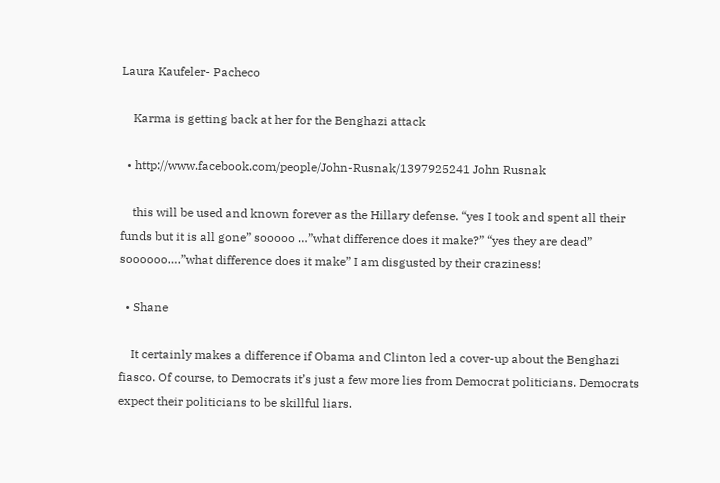Laura Kaufeler- Pacheco

    Karma is getting back at her for the Benghazi attack

  • http://www.facebook.com/people/John-Rusnak/1397925241 John Rusnak

    this will be used and known forever as the Hillary defense. “yes I took and spent all their funds but it is all gone” sooooo …”what difference does it make?” “yes they are dead” soooooo….”what difference does it make” I am disgusted by their craziness!

  • Shane

    It certainly makes a difference if Obama and Clinton led a cover-up about the Benghazi fiasco. Of course, to Democrats it’s just a few more lies from Democrat politicians. Democrats expect their politicians to be skillful liars.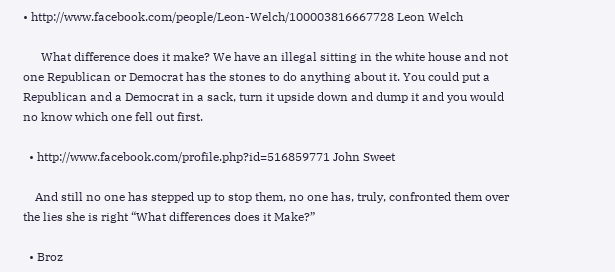• http://www.facebook.com/people/Leon-Welch/100003816667728 Leon Welch

      What difference does it make? We have an illegal sitting in the white house and not one Republican or Democrat has the stones to do anything about it. You could put a Republican and a Democrat in a sack, turn it upside down and dump it and you would no know which one fell out first.

  • http://www.facebook.com/profile.php?id=516859771 John Sweet

    And still no one has stepped up to stop them, no one has, truly, confronted them over the lies she is right “What differences does it Make?”

  • Broz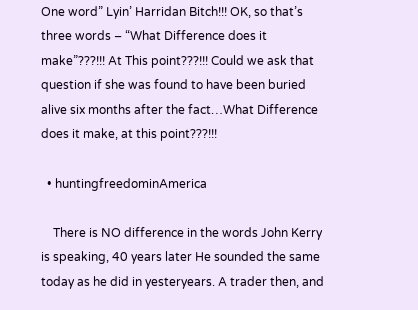One word” Lyin’ Harridan Bitch!!! OK, so that’s three words – “What Difference does it make”???!!! At This point???!!! Could we ask that question if she was found to have been buried alive six months after the fact…What Difference does it make, at this point???!!!

  • huntingfreedominAmerica

    There is NO difference in the words John Kerry is speaking, 40 years later He sounded the same today as he did in yesteryears. A trader then, and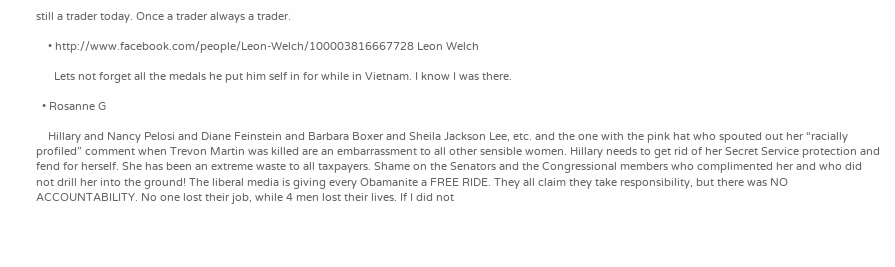still a trader today. Once a trader always a trader.

    • http://www.facebook.com/people/Leon-Welch/100003816667728 Leon Welch

      Lets not forget all the medals he put him self in for while in Vietnam. I know I was there.

  • Rosanne G

    Hillary and Nancy Pelosi and Diane Feinstein and Barbara Boxer and Sheila Jackson Lee, etc. and the one with the pink hat who spouted out her “racially profiled” comment when Trevon Martin was killed are an embarrassment to all other sensible women. Hillary needs to get rid of her Secret Service protection and fend for herself. She has been an extreme waste to all taxpayers. Shame on the Senators and the Congressional members who complimented her and who did not drill her into the ground! The liberal media is giving every Obamanite a FREE RIDE. They all claim they take responsibility, but there was NO ACCOUNTABILITY. No one lost their job, while 4 men lost their lives. If I did not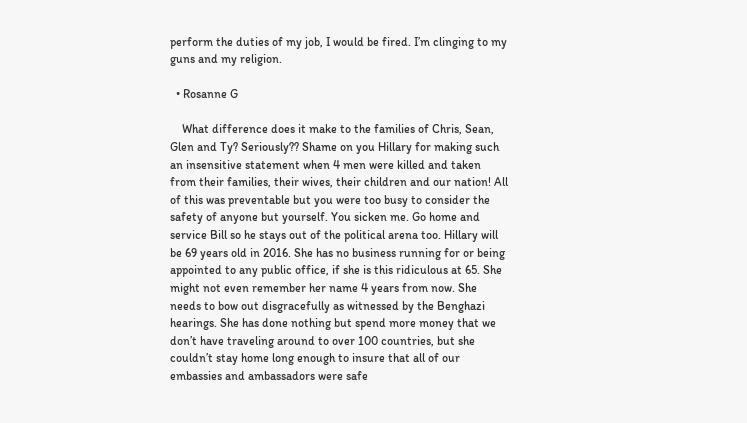perform the duties of my job, I would be fired. I’m clinging to my guns and my religion.

  • Rosanne G

    What difference does it make to the families of Chris, Sean, Glen and Ty? Seriously?? Shame on you Hillary for making such an insensitive statement when 4 men were killed and taken from their families, their wives, their children and our nation! All of this was preventable but you were too busy to consider the safety of anyone but yourself. You sicken me. Go home and service Bill so he stays out of the political arena too. Hillary will be 69 years old in 2016. She has no business running for or being appointed to any public office, if she is this ridiculous at 65. She might not even remember her name 4 years from now. She needs to bow out disgracefully as witnessed by the Benghazi hearings. She has done nothing but spend more money that we don’t have traveling around to over 100 countries, but she couldn’t stay home long enough to insure that all of our embassies and ambassadors were safe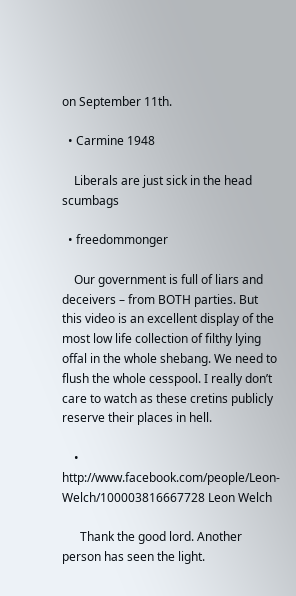on September 11th.

  • Carmine 1948

    Liberals are just sick in the head scumbags

  • freedommonger

    Our government is full of liars and deceivers – from BOTH parties. But this video is an excellent display of the most low life collection of filthy lying offal in the whole shebang. We need to flush the whole cesspool. I really don’t care to watch as these cretins publicly reserve their places in hell.

    • http://www.facebook.com/people/Leon-Welch/100003816667728 Leon Welch

      Thank the good lord. Another person has seen the light.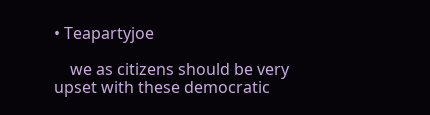• Teapartyjoe

    we as citizens should be very upset with these democratic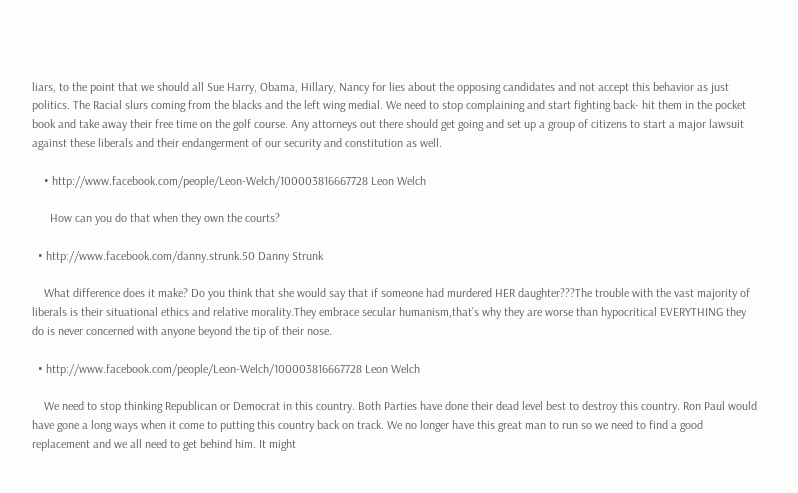liars, to the point that we should all Sue Harry, Obama, Hillary, Nancy for lies about the opposing candidates and not accept this behavior as just politics. The Racial slurs coming from the blacks and the left wing medial. We need to stop complaining and start fighting back- hit them in the pocket book and take away their free time on the golf course. Any attorneys out there should get going and set up a group of citizens to start a major lawsuit against these liberals and their endangerment of our security and constitution as well.

    • http://www.facebook.com/people/Leon-Welch/100003816667728 Leon Welch

      How can you do that when they own the courts?

  • http://www.facebook.com/danny.strunk.50 Danny Strunk

    What difference does it make? Do you think that she would say that if someone had murdered HER daughter???The trouble with the vast majority of liberals is their situational ethics and relative morality.They embrace secular humanism,that’s why they are worse than hypocritical EVERYTHING they do is never concerned with anyone beyond the tip of their nose.

  • http://www.facebook.com/people/Leon-Welch/100003816667728 Leon Welch

    We need to stop thinking Republican or Democrat in this country. Both Parties have done their dead level best to destroy this country. Ron Paul would have gone a long ways when it come to putting this country back on track. We no longer have this great man to run so we need to find a good replacement and we all need to get behind him. It might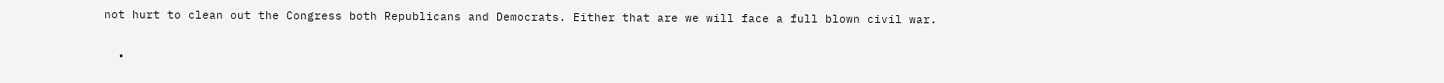not hurt to clean out the Congress both Republicans and Democrats. Either that are we will face a full blown civil war.

  •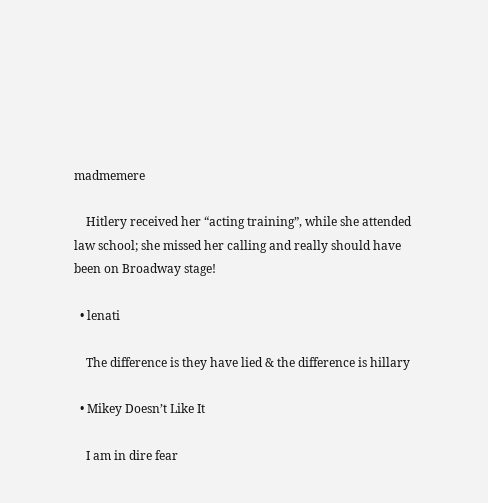madmemere

    Hitlery received her “acting training”, while she attended law school; she missed her calling and really should have been on Broadway stage!

  • lenati

    The difference is they have lied & the difference is hillary

  • Mikey Doesn’t Like It

    I am in dire fear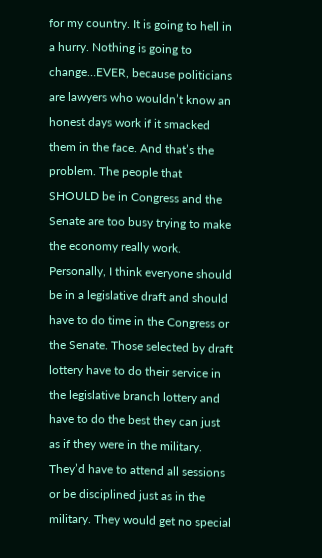for my country. It is going to hell in a hurry. Nothing is going to change…EVER, because politicians are lawyers who wouldn’t know an honest days work if it smacked them in the face. And that’s the problem. The people that SHOULD be in Congress and the Senate are too busy trying to make the economy really work. Personally, I think everyone should be in a legislative draft and should have to do time in the Congress or the Senate. Those selected by draft lottery have to do their service in the legislative branch lottery and have to do the best they can just as if they were in the military. They’d have to attend all sessions or be disciplined just as in the military. They would get no special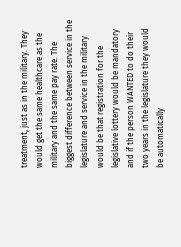treatment, just as in the military. They would get the same healthcare as the military and the same pay rate. The biggest difference between service in the legislature and service in the military would be that registration for the legislative lottery would be mandatory and if the person WANTED to do their two years in the legislature they would be automatically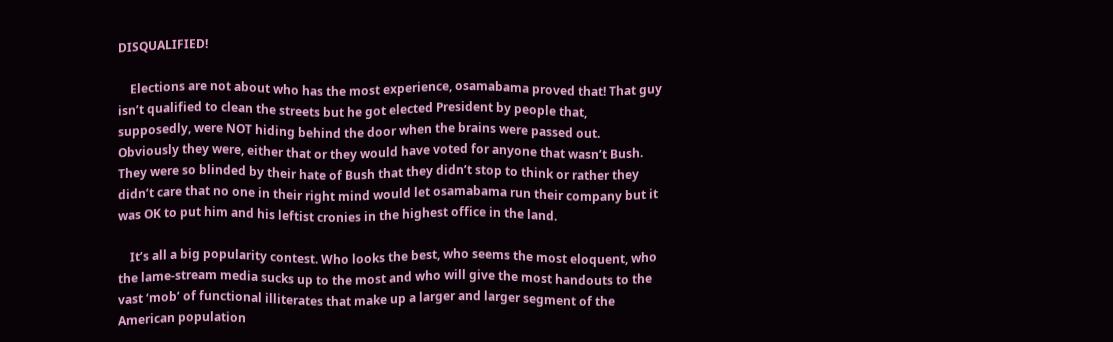DISQUALIFIED!

    Elections are not about who has the most experience, osamabama proved that! That guy isn’t qualified to clean the streets but he got elected President by people that, supposedly, were NOT hiding behind the door when the brains were passed out. Obviously they were, either that or they would have voted for anyone that wasn’t Bush. They were so blinded by their hate of Bush that they didn’t stop to think or rather they didn’t care that no one in their right mind would let osamabama run their company but it was OK to put him and his leftist cronies in the highest office in the land.

    It’s all a big popularity contest. Who looks the best, who seems the most eloquent, who the lame-stream media sucks up to the most and who will give the most handouts to the vast ‘mob’ of functional illiterates that make up a larger and larger segment of the American population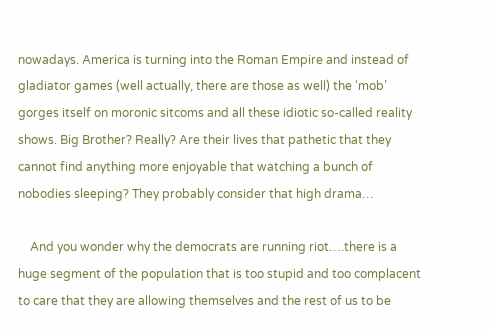nowadays. America is turning into the Roman Empire and instead of gladiator games (well actually, there are those as well) the ‘mob’ gorges itself on moronic sitcoms and all these idiotic so-called reality shows. Big Brother? Really? Are their lives that pathetic that they cannot find anything more enjoyable that watching a bunch of nobodies sleeping? They probably consider that high drama…

    And you wonder why the democrats are running riot….there is a huge segment of the population that is too stupid and too complacent to care that they are allowing themselves and the rest of us to be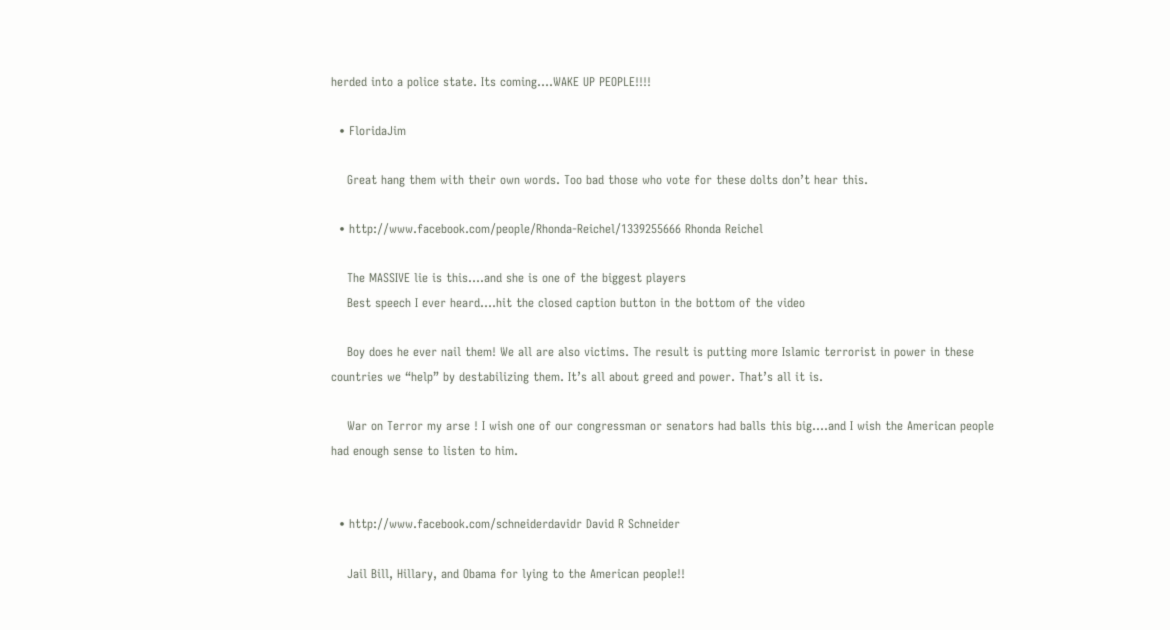herded into a police state. Its coming….WAKE UP PEOPLE!!!!

  • FloridaJim

    Great hang them with their own words. Too bad those who vote for these dolts don’t hear this.

  • http://www.facebook.com/people/Rhonda-Reichel/1339255666 Rhonda Reichel

    The MASSIVE lie is this….and she is one of the biggest players
    Best speech I ever heard….hit the closed caption button in the bottom of the video

    Boy does he ever nail them! We all are also victims. The result is putting more Islamic terrorist in power in these countries we “help” by destabilizing them. It’s all about greed and power. That’s all it is.

    War on Terror my arse ! I wish one of our congressman or senators had balls this big….and I wish the American people had enough sense to listen to him.


  • http://www.facebook.com/schneiderdavidr David R Schneider

    Jail Bill, Hillary, and Obama for lying to the American people!!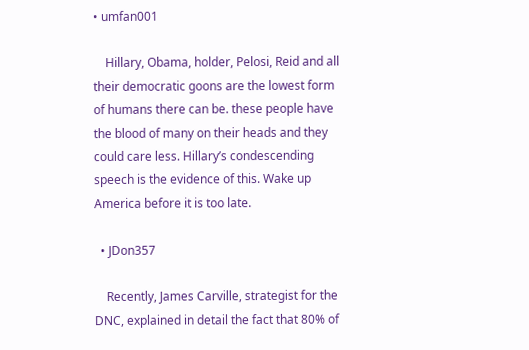• umfan001

    Hillary, Obama, holder, Pelosi, Reid and all their democratic goons are the lowest form of humans there can be. these people have the blood of many on their heads and they could care less. Hillary’s condescending speech is the evidence of this. Wake up America before it is too late.

  • JDon357

    Recently, James Carville, strategist for the DNC, explained in detail the fact that 80% of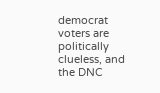democrat voters are politically clueless, and the DNC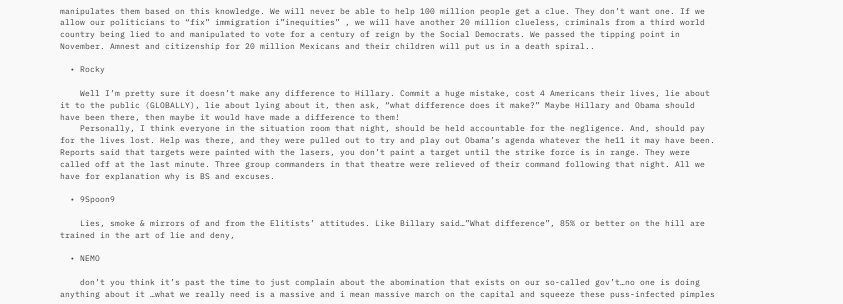manipulates them based on this knowledge. We will never be able to help 100 million people get a clue. They don’t want one. If we allow our politicians to “fix” immigration i”inequities” , we will have another 20 million clueless, criminals from a third world country being lied to and manipulated to vote for a century of reign by the Social Democrats. We passed the tipping point in November. Amnest and citizenship for 20 million Mexicans and their children will put us in a death spiral..

  • Rocky

    Well I’m pretty sure it doesn’t make any difference to Hillary. Commit a huge mistake, cost 4 Americans their lives, lie about it to the public (GLOBALLY), lie about lying about it, then ask, “what difference does it make?” Maybe Hillary and Obama should have been there, then maybe it would have made a difference to them!
    Personally, I think everyone in the situation room that night, should be held accountable for the negligence. And, should pay for the lives lost. Help was there, and they were pulled out to try and play out Obama’s agenda whatever the he11 it may have been. Reports said that targets were painted with the lasers, you don’t paint a target until the strike force is in range. They were called off at the last minute. Three group commanders in that theatre were relieved of their command following that night. All we have for explanation why is BS and excuses.

  • 9Spoon9

    Lies, smoke & mirrors of and from the Elitists’ attitudes. Like Billary said…”What difference”, 85% or better on the hill are trained in the art of lie and deny,

  • NEMO

    don’t you think it’s past the time to just complain about the abomination that exists on our so-called gov’t…no one is doing anything about it …what we really need is a massive and i mean massive march on the capital and squeeze these puss-infected pimples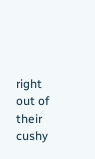right out of their cushy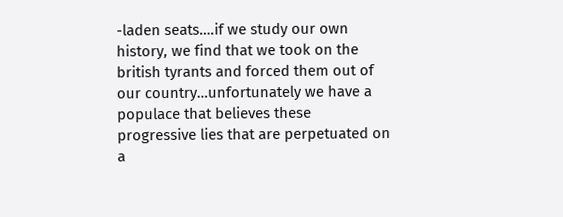-laden seats….if we study our own history, we find that we took on the british tyrants and forced them out of our country…unfortunately we have a populace that believes these progressive lies that are perpetuated on a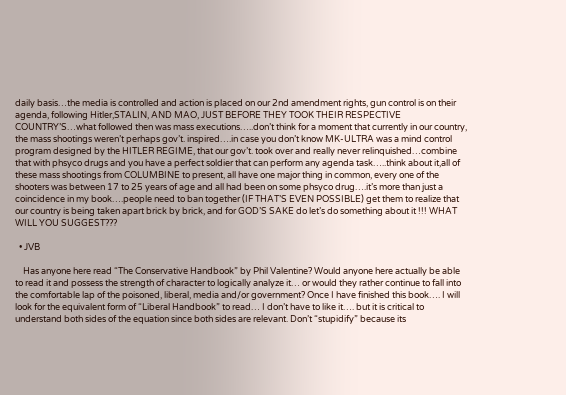daily basis…the media is controlled and action is placed on our 2nd amendment rights, gun control is on their agenda, following Hitler,STALIN, AND MAO, JUST BEFORE THEY TOOK THEIR RESPECTIVE COUNTRY’S…what followed then was mass executions…..don’t think for a moment that currently in our country, the mass shootings weren’t perhaps gov’t. inspired….in case you don’t know MK-ULTRA was a mind control program designed by the HITLER REGIME, that our gov’t. took over and really never relinquished…combine that with phsyco drugs and you have a perfect soldier that can perform any agenda task…..think about it,all of these mass shootings from COLUMBINE to present, all have one major thing in common, every one of the shooters was between 17 to 25 years of age and all had been on some phsyco drug….it’s more than just a coincidence in my book….people need to ban together (IF THAT’S EVEN POSSIBLE) get them to realize that our country is being taken apart brick by brick, and for GOD’S SAKE do let’s do something about it !!! WHAT WILL YOU SUGGEST???

  • JVB

    Has anyone here read “The Conservative Handbook” by Phil Valentine? Would anyone here actually be able to read it and possess the strength of character to logically analyze it… or would they rather continue to fall into the comfortable lap of the poisoned, liberal, media and/or government? Once I have finished this book…. I will look for the equivalent form of “Liberal Handbook” to read… I don’t have to like it…. but it is critical to understand both sides of the equation since both sides are relevant. Don’t “stupidify” because its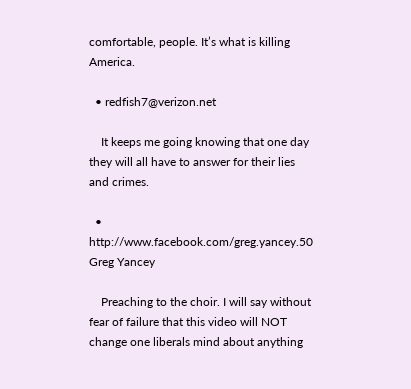comfortable, people. It’s what is killing America.

  • redfish7@verizon.net

    It keeps me going knowing that one day they will all have to answer for their lies and crimes.

  • http://www.facebook.com/greg.yancey.50 Greg Yancey

    Preaching to the choir. I will say without fear of failure that this video will NOT change one liberals mind about anything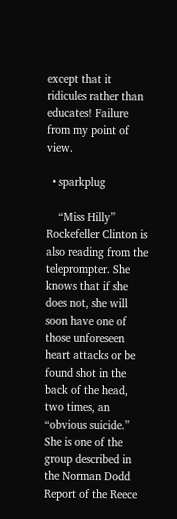except that it ridicules rather than educates! Failure from my point of view.

  • sparkplug

    “Miss Hilly” Rockefeller Clinton is also reading from the teleprompter. She knows that if she does not, she will soon have one of those unforeseen heart attacks or be found shot in the back of the head, two times, an “obvious suicide.” She is one of the group described in the Norman Dodd Report of the Reece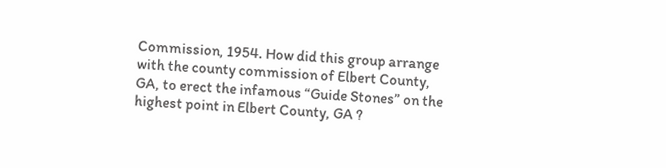Commission, 1954. How did this group arrange with the county commission of Elbert County, GA, to erect the infamous “Guide Stones” on the highest point in Elbert County, GA ?